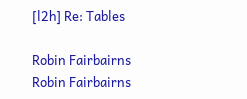[l2h] Re: Tables

Robin Fairbairns Robin Fairbairns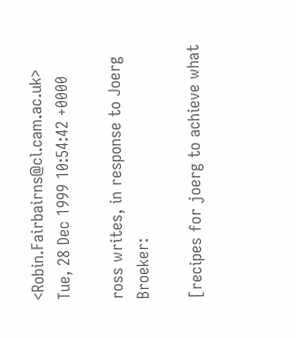<Robin.Fairbairns@cl.cam.ac.uk>
Tue, 28 Dec 1999 10:54:42 +0000

ross writes, in response to Joerg Broeker:

[recipes for joerg to achieve what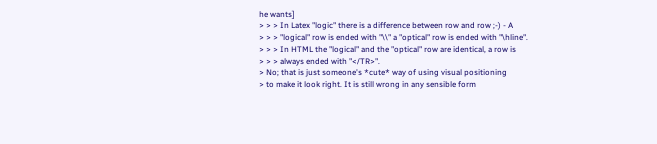he wants]
> > > In Latex "logic" there is a difference between row and row ;-) - A
> > > "logical" row is ended with "\\" a "optical" row is ended with "\hline".
> > > In HTML the "logical" and the "optical" row are identical, a row is
> > > always ended with "</TR>".
> No; that is just someone's *cute* way of using visual positioning
> to make it look right. It is still wrong in any sensible form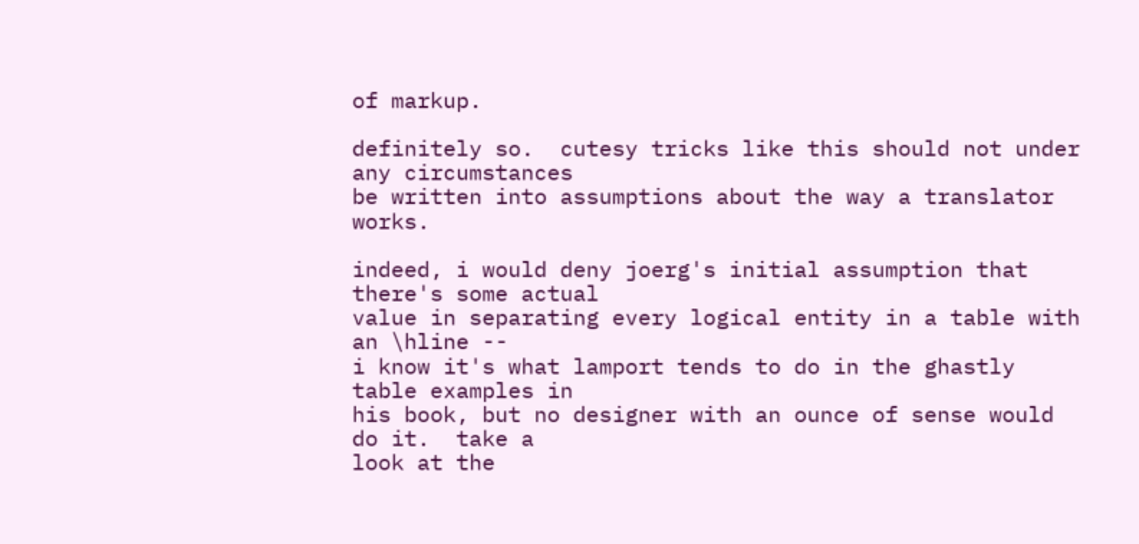of markup.

definitely so.  cutesy tricks like this should not under any circumstances
be written into assumptions about the way a translator works.

indeed, i would deny joerg's initial assumption that there's some actual
value in separating every logical entity in a table with an \hline --
i know it's what lamport tends to do in the ghastly table examples in
his book, but no designer with an ounce of sense would do it.  take a
look at the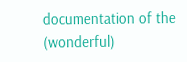documentation of the (wonderful)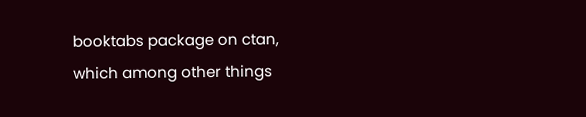booktabs package on ctan,
which among other things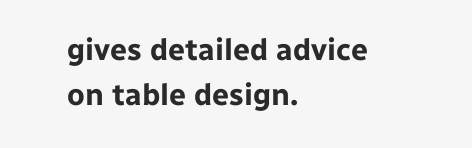gives detailed advice on table design.